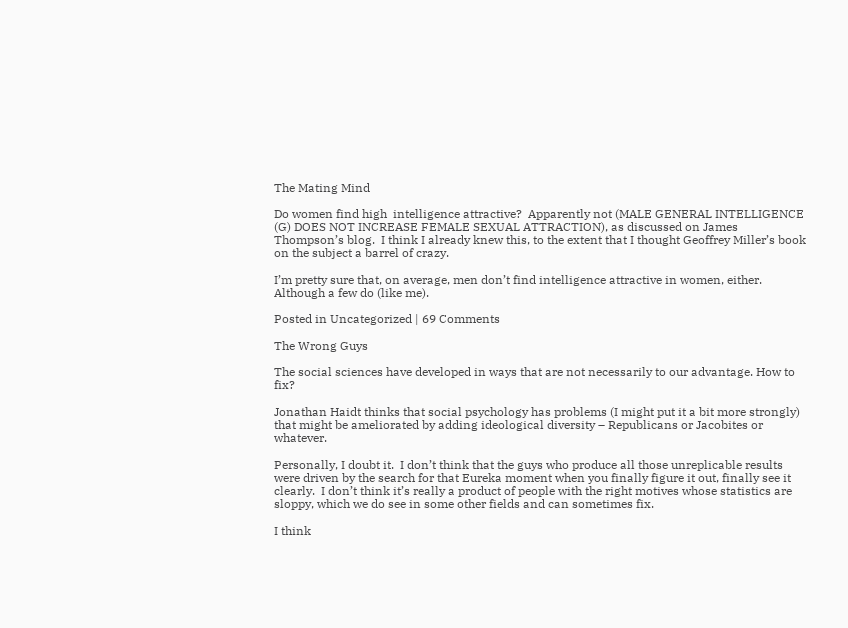The Mating Mind

Do women find high  intelligence attractive?  Apparently not (MALE GENERAL INTELLIGENCE (G) DOES NOT INCREASE FEMALE SEXUAL ATTRACTION), as discussed on James Thompson’s blog.  I think I already knew this, to the extent that I thought Geoffrey Miller’s book on the subject a barrel of crazy.

I’m pretty sure that, on average, men don’t find intelligence attractive in women, either.  Although a few do (like me).

Posted in Uncategorized | 69 Comments

The Wrong Guys

The social sciences have developed in ways that are not necessarily to our advantage. How to fix?

Jonathan Haidt thinks that social psychology has problems (I might put it a bit more strongly) that might be ameliorated by adding ideological diversity – Republicans or Jacobites or whatever.

Personally, I doubt it.  I don’t think that the guys who produce all those unreplicable results were driven by the search for that Eureka moment when you finally figure it out, finally see it clearly.  I don’t think it’s really a product of people with the right motives whose statistics are sloppy, which we do see in some other fields and can sometimes fix.

I think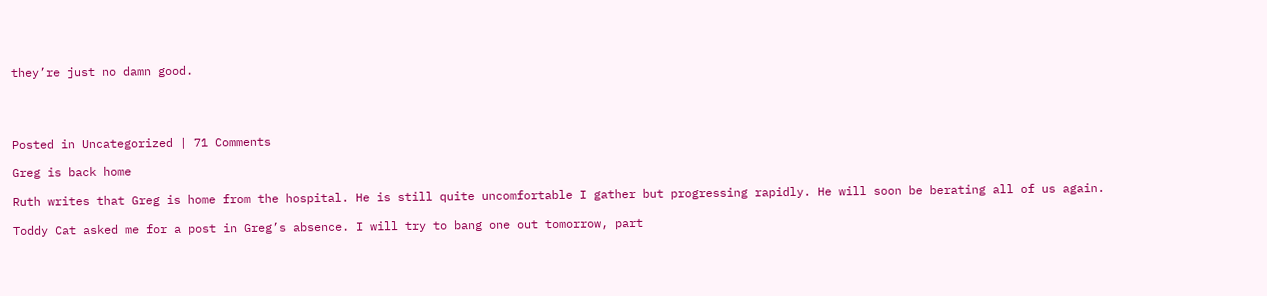they’re just no damn good.




Posted in Uncategorized | 71 Comments

Greg is back home

Ruth writes that Greg is home from the hospital. He is still quite uncomfortable I gather but progressing rapidly. He will soon be berating all of us again.

Toddy Cat asked me for a post in Greg’s absence. I will try to bang one out tomorrow, part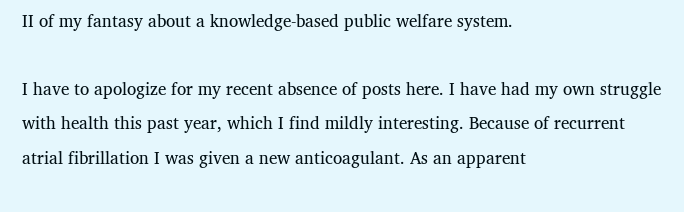II of my fantasy about a knowledge-based public welfare system.

I have to apologize for my recent absence of posts here. I have had my own struggle with health this past year, which I find mildly interesting. Because of recurrent atrial fibrillation I was given a new anticoagulant. As an apparent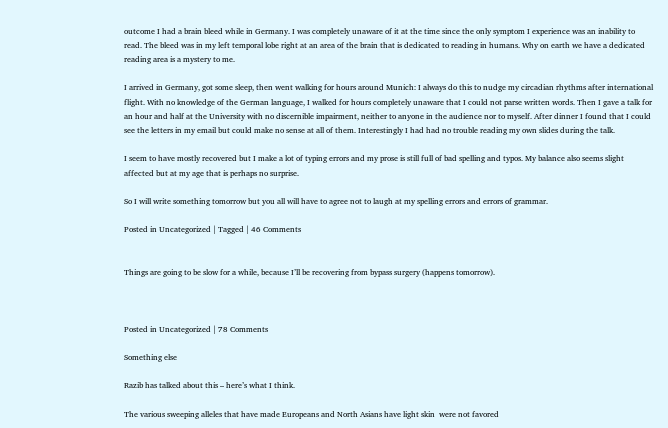outcome I had a brain bleed while in Germany. I was completely unaware of it at the time since the only symptom I experience was an inability to read. The bleed was in my left temporal lobe right at an area of the brain that is dedicated to reading in humans. Why on earth we have a dedicated reading area is a mystery to me.

I arrived in Germany, got some sleep, then went walking for hours around Munich: I always do this to nudge my circadian rhythms after international flight. With no knowledge of the German language, I walked for hours completely unaware that I could not parse written words. Then I gave a talk for an hour and half at the University with no discernible impairment, neither to anyone in the audience nor to myself. After dinner I found that I could see the letters in my email but could make no sense at all of them. Interestingly I had had no trouble reading my own slides during the talk.

I seem to have mostly recovered but I make a lot of typing errors and my prose is still full of bad spelling and typos. My balance also seems slight affected but at my age that is perhaps no surprise.

So I will write something tomorrow but you all will have to agree not to laugh at my spelling errors and errors of grammar.

Posted in Uncategorized | Tagged | 46 Comments


Things are going to be slow for a while, because I’ll be recovering from bypass surgery (happens tomorrow).



Posted in Uncategorized | 78 Comments

Something else

Razib has talked about this – here’s what I think.

The various sweeping alleles that have made Europeans and North Asians have light skin  were not favored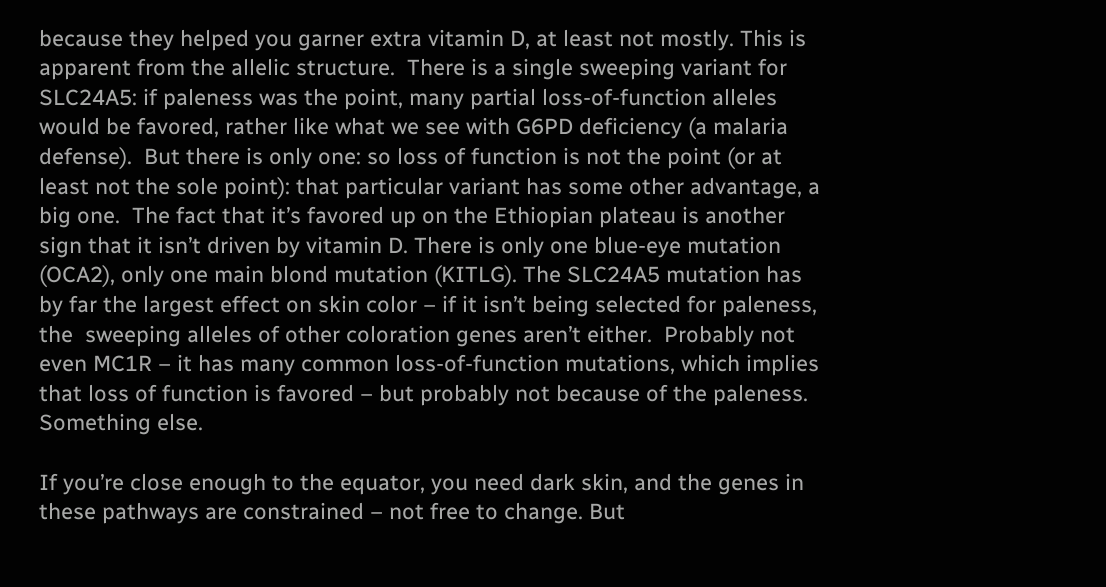because they helped you garner extra vitamin D, at least not mostly. This is apparent from the allelic structure.  There is a single sweeping variant for SLC24A5: if paleness was the point, many partial loss-of-function alleles would be favored, rather like what we see with G6PD deficiency (a malaria defense).  But there is only one: so loss of function is not the point (or at least not the sole point): that particular variant has some other advantage, a big one.  The fact that it’s favored up on the Ethiopian plateau is another sign that it isn’t driven by vitamin D. There is only one blue-eye mutation (OCA2), only one main blond mutation (KITLG). The SLC24A5 mutation has by far the largest effect on skin color – if it isn’t being selected for paleness,  the  sweeping alleles of other coloration genes aren’t either.  Probably not even MC1R – it has many common loss-of-function mutations, which implies that loss of function is favored – but probably not because of the paleness. Something else.

If you’re close enough to the equator, you need dark skin, and the genes in these pathways are constrained – not free to change. But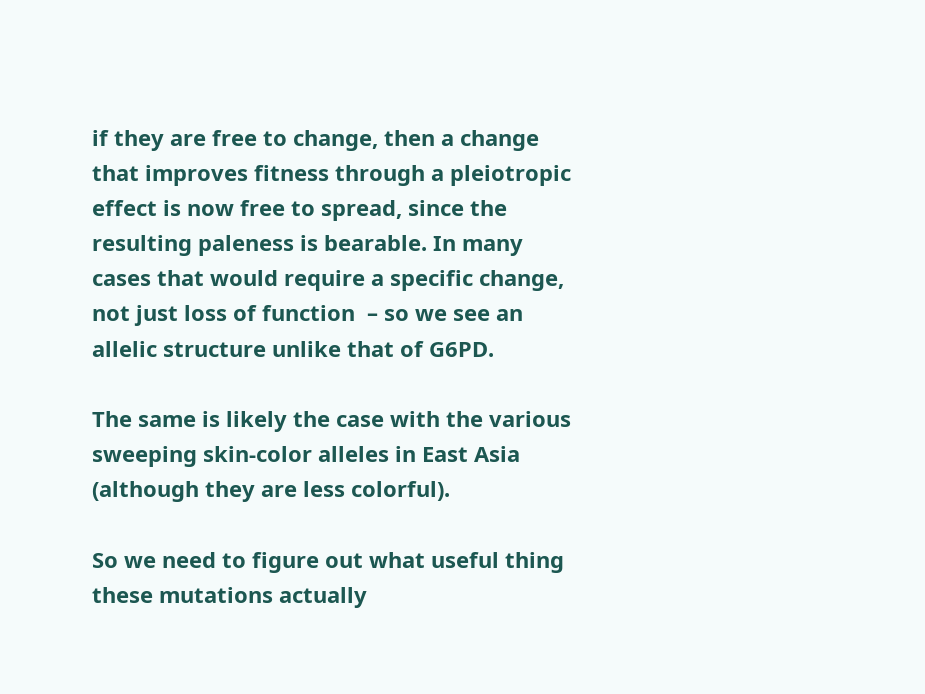if they are free to change, then a change that improves fitness through a pleiotropic effect is now free to spread, since the resulting paleness is bearable. In many cases that would require a specific change, not just loss of function  – so we see an allelic structure unlike that of G6PD.

The same is likely the case with the various sweeping skin-color alleles in East Asia (although they are less colorful).

So we need to figure out what useful thing  these mutations actually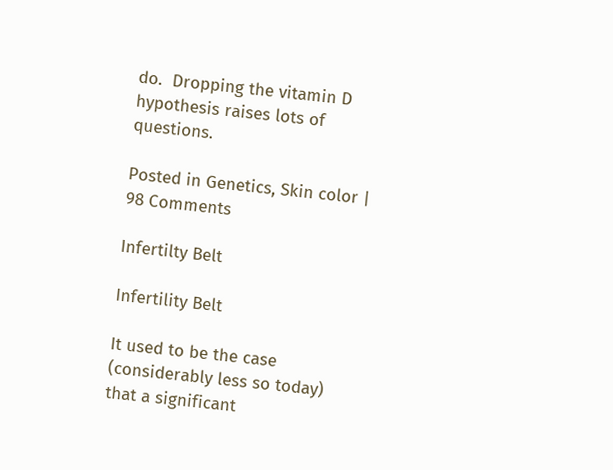do.  Dropping the vitamin D hypothesis raises lots of questions.

Posted in Genetics, Skin color | 98 Comments

Infertilty Belt

Infertility Belt

It used to be the case (considerably less so today) that a significant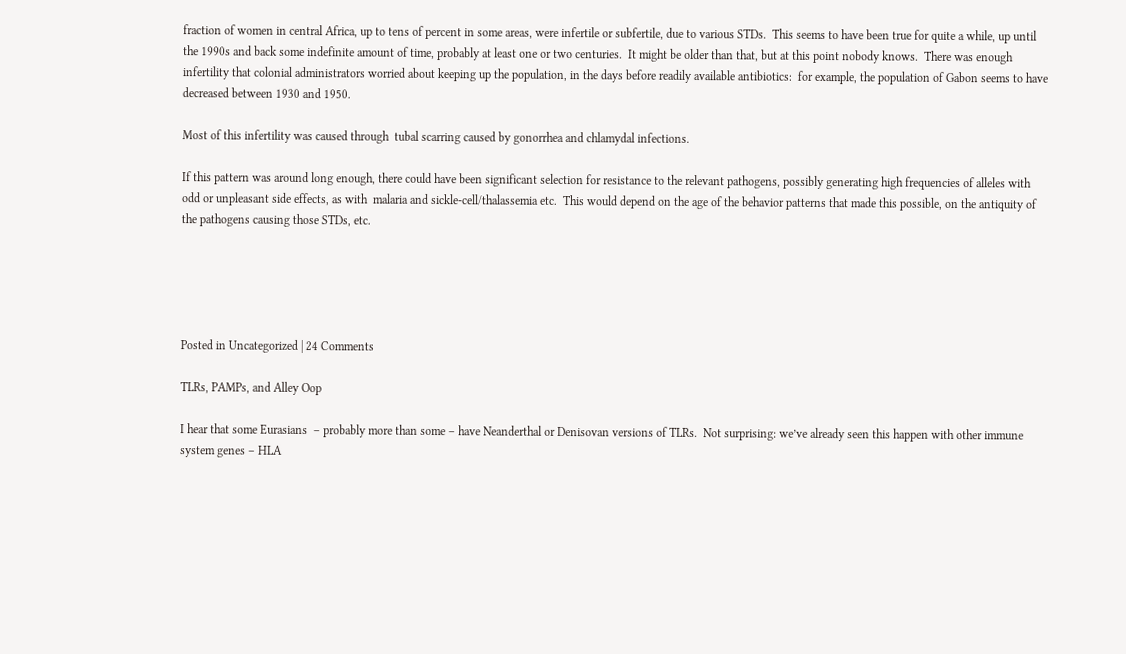fraction of women in central Africa, up to tens of percent in some areas, were infertile or subfertile, due to various STDs.  This seems to have been true for quite a while, up until the 1990s and back some indefinite amount of time, probably at least one or two centuries.  It might be older than that, but at this point nobody knows.  There was enough infertility that colonial administrators worried about keeping up the population, in the days before readily available antibiotics:  for example, the population of Gabon seems to have decreased between 1930 and 1950.

Most of this infertility was caused through  tubal scarring caused by gonorrhea and chlamydal infections.

If this pattern was around long enough, there could have been significant selection for resistance to the relevant pathogens, possibly generating high frequencies of alleles with odd or unpleasant side effects, as with  malaria and sickle-cell/thalassemia etc.  This would depend on the age of the behavior patterns that made this possible, on the antiquity of  the pathogens causing those STDs, etc.





Posted in Uncategorized | 24 Comments

TLRs, PAMPs, and Alley Oop

I hear that some Eurasians  – probably more than some – have Neanderthal or Denisovan versions of TLRs.  Not surprising: we’ve already seen this happen with other immune system genes – HLA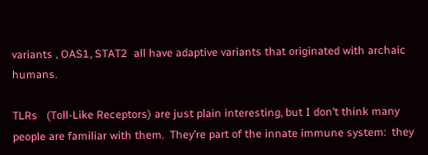variants , OAS1, STAT2  all have adaptive variants that originated with archaic humans.

TLRs   (Toll-Like Receptors) are just plain interesting, but I don’t think many people are familiar with them.  They’re part of the innate immune system:  they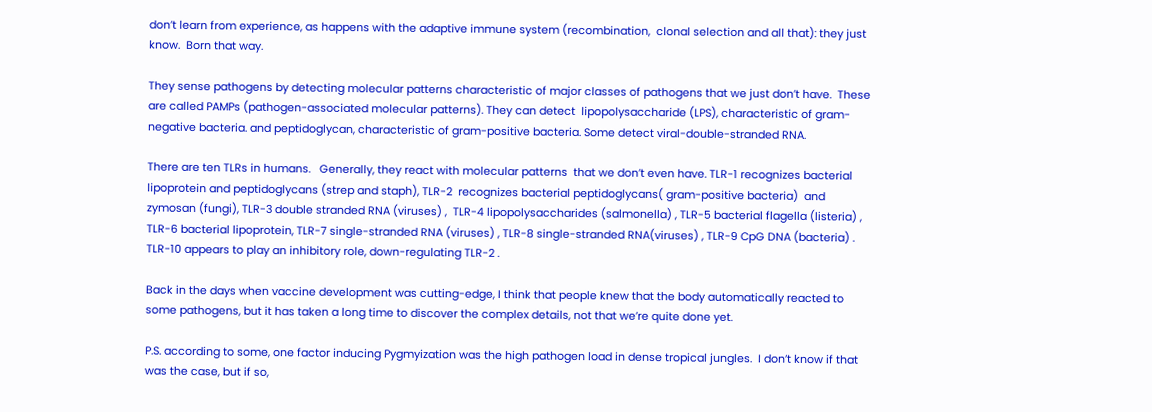don’t learn from experience, as happens with the adaptive immune system (recombination,  clonal selection and all that): they just know.  Born that way.

They sense pathogens by detecting molecular patterns characteristic of major classes of pathogens that we just don’t have.  These are called PAMPs (pathogen-associated molecular patterns). They can detect  lipopolysaccharide (LPS), characteristic of gram-negative bacteria. and peptidoglycan, characteristic of gram-positive bacteria. Some detect viral-double-stranded RNA.

There are ten TLRs in humans.   Generally, they react with molecular patterns  that we don’t even have. TLR-1 recognizes bacterial lipoprotein and peptidoglycans (strep and staph), TLR-2  recognizes bacterial peptidoglycans( gram-positive bacteria)  and zymosan (fungi), TLR-3 double stranded RNA (viruses) ,  TLR-4 lipopolysaccharides (salmonella) , TLR-5 bacterial flagella (listeria) , TLR-6 bacterial lipoprotein, TLR-7 single-stranded RNA (viruses) , TLR-8 single-stranded RNA(viruses) , TLR-9 CpG DNA (bacteria) .  TLR-10 appears to play an inhibitory role, down-regulating TLR-2 .

Back in the days when vaccine development was cutting-edge, I think that people knew that the body automatically reacted to some pathogens, but it has taken a long time to discover the complex details, not that we’re quite done yet.

P.S. according to some, one factor inducing Pygmyization was the high pathogen load in dense tropical jungles.  I don’t know if that was the case, but if so,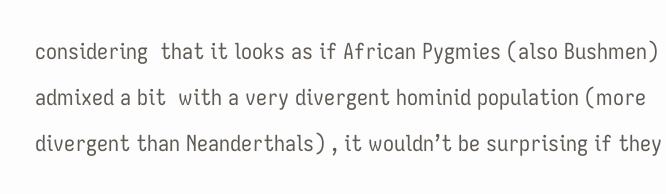considering  that it looks as if African Pygmies (also Bushmen) admixed a bit  with a very divergent hominid population (more divergent than Neanderthals) , it wouldn’t be surprising if they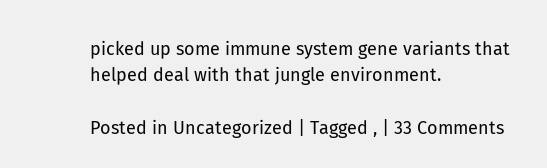picked up some immune system gene variants that helped deal with that jungle environment.

Posted in Uncategorized | Tagged , | 33 Comments